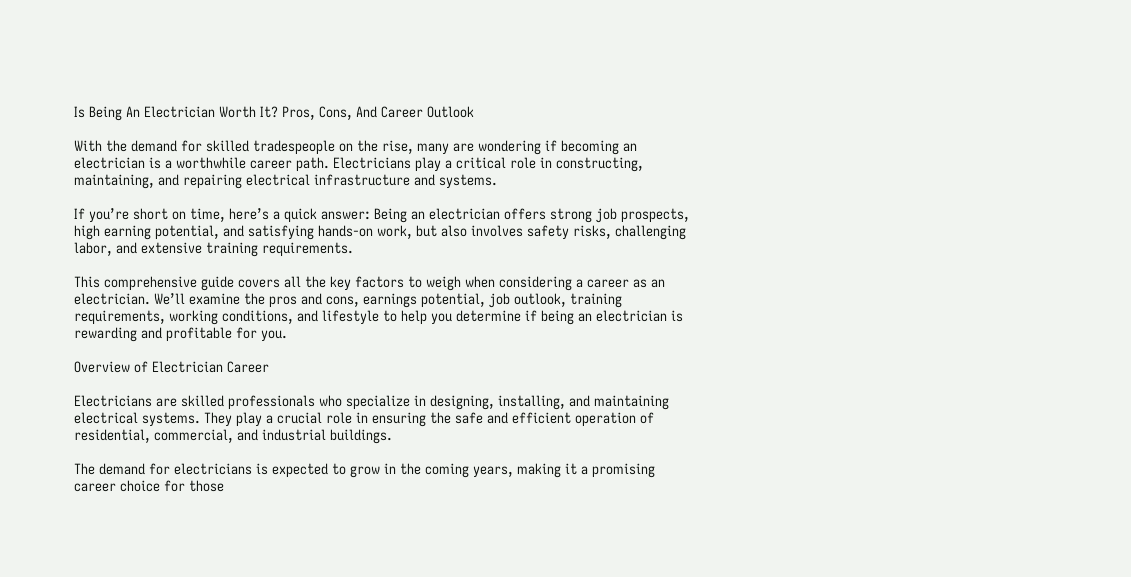Is Being An Electrician Worth It? Pros, Cons, And Career Outlook

With the demand for skilled tradespeople on the rise, many are wondering if becoming an electrician is a worthwhile career path. Electricians play a critical role in constructing, maintaining, and repairing electrical infrastructure and systems.

If you’re short on time, here’s a quick answer: Being an electrician offers strong job prospects, high earning potential, and satisfying hands-on work, but also involves safety risks, challenging labor, and extensive training requirements.

This comprehensive guide covers all the key factors to weigh when considering a career as an electrician. We’ll examine the pros and cons, earnings potential, job outlook, training requirements, working conditions, and lifestyle to help you determine if being an electrician is rewarding and profitable for you.

Overview of Electrician Career

Electricians are skilled professionals who specialize in designing, installing, and maintaining electrical systems. They play a crucial role in ensuring the safe and efficient operation of residential, commercial, and industrial buildings.

The demand for electricians is expected to grow in the coming years, making it a promising career choice for those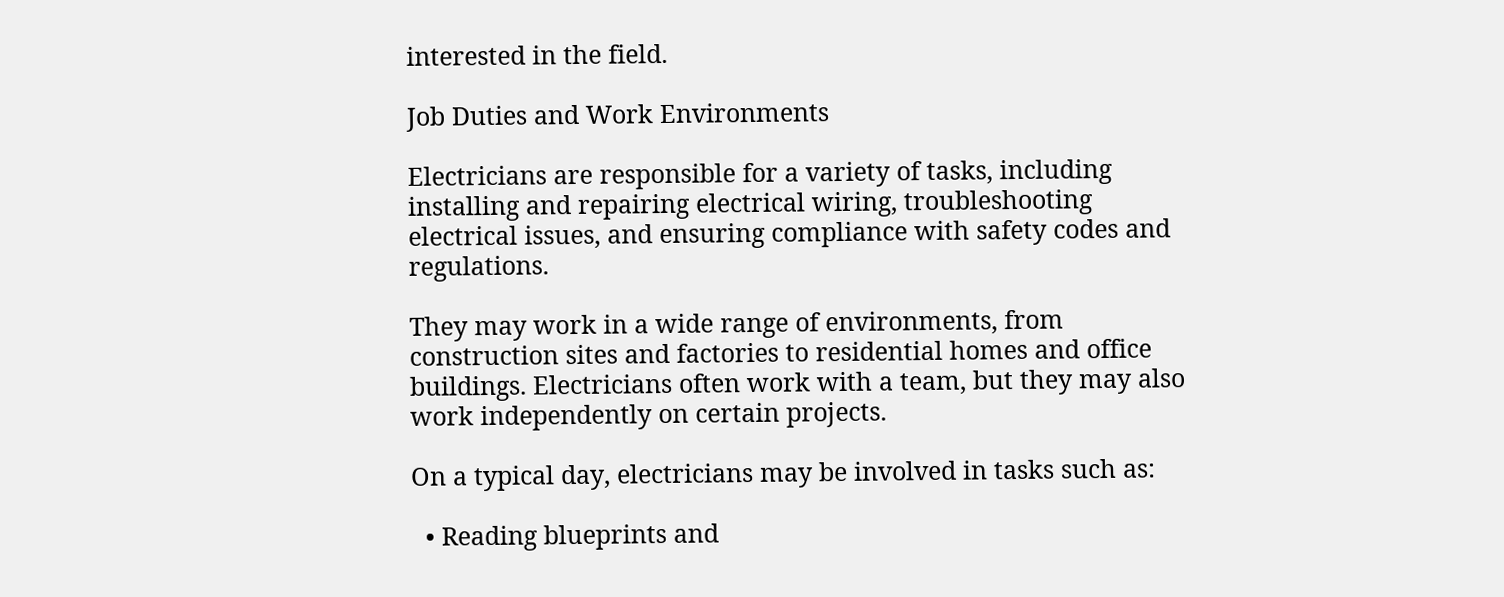interested in the field.

Job Duties and Work Environments

Electricians are responsible for a variety of tasks, including installing and repairing electrical wiring, troubleshooting electrical issues, and ensuring compliance with safety codes and regulations.

They may work in a wide range of environments, from construction sites and factories to residential homes and office buildings. Electricians often work with a team, but they may also work independently on certain projects.

On a typical day, electricians may be involved in tasks such as:

  • Reading blueprints and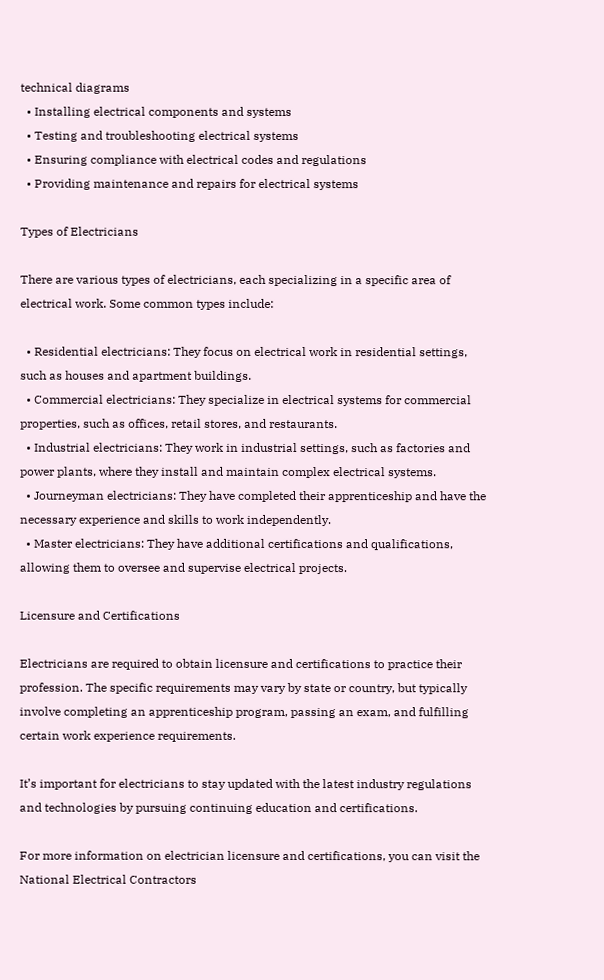technical diagrams
  • Installing electrical components and systems
  • Testing and troubleshooting electrical systems
  • Ensuring compliance with electrical codes and regulations
  • Providing maintenance and repairs for electrical systems

Types of Electricians

There are various types of electricians, each specializing in a specific area of electrical work. Some common types include:

  • Residential electricians: They focus on electrical work in residential settings, such as houses and apartment buildings.
  • Commercial electricians: They specialize in electrical systems for commercial properties, such as offices, retail stores, and restaurants.
  • Industrial electricians: They work in industrial settings, such as factories and power plants, where they install and maintain complex electrical systems.
  • Journeyman electricians: They have completed their apprenticeship and have the necessary experience and skills to work independently.
  • Master electricians: They have additional certifications and qualifications, allowing them to oversee and supervise electrical projects.

Licensure and Certifications

Electricians are required to obtain licensure and certifications to practice their profession. The specific requirements may vary by state or country, but typically involve completing an apprenticeship program, passing an exam, and fulfilling certain work experience requirements.

It’s important for electricians to stay updated with the latest industry regulations and technologies by pursuing continuing education and certifications.

For more information on electrician licensure and certifications, you can visit the National Electrical Contractors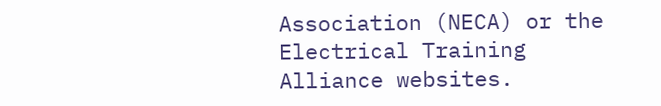Association (NECA) or the Electrical Training Alliance websites.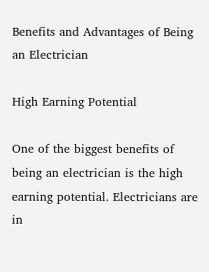Benefits and Advantages of Being an Electrician

High Earning Potential

One of the biggest benefits of being an electrician is the high earning potential. Electricians are in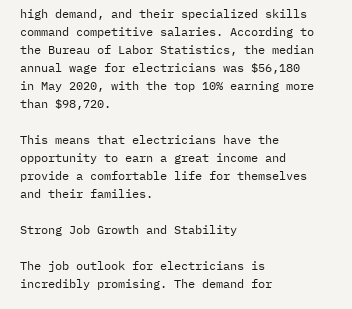high demand, and their specialized skills command competitive salaries. According to the Bureau of Labor Statistics, the median annual wage for electricians was $56,180 in May 2020, with the top 10% earning more than $98,720.

This means that electricians have the opportunity to earn a great income and provide a comfortable life for themselves and their families.

Strong Job Growth and Stability

The job outlook for electricians is incredibly promising. The demand for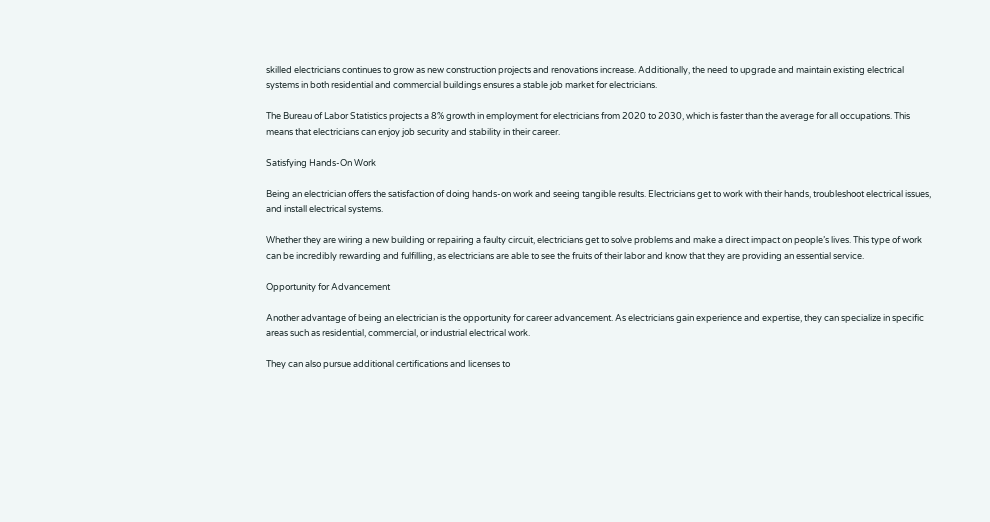skilled electricians continues to grow as new construction projects and renovations increase. Additionally, the need to upgrade and maintain existing electrical systems in both residential and commercial buildings ensures a stable job market for electricians.

The Bureau of Labor Statistics projects a 8% growth in employment for electricians from 2020 to 2030, which is faster than the average for all occupations. This means that electricians can enjoy job security and stability in their career.

Satisfying Hands-On Work

Being an electrician offers the satisfaction of doing hands-on work and seeing tangible results. Electricians get to work with their hands, troubleshoot electrical issues, and install electrical systems.

Whether they are wiring a new building or repairing a faulty circuit, electricians get to solve problems and make a direct impact on people’s lives. This type of work can be incredibly rewarding and fulfilling, as electricians are able to see the fruits of their labor and know that they are providing an essential service.

Opportunity for Advancement

Another advantage of being an electrician is the opportunity for career advancement. As electricians gain experience and expertise, they can specialize in specific areas such as residential, commercial, or industrial electrical work.

They can also pursue additional certifications and licenses to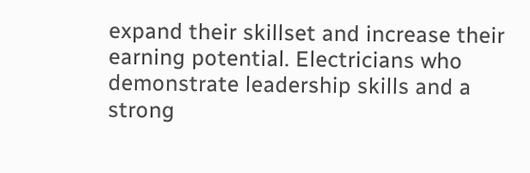expand their skillset and increase their earning potential. Electricians who demonstrate leadership skills and a strong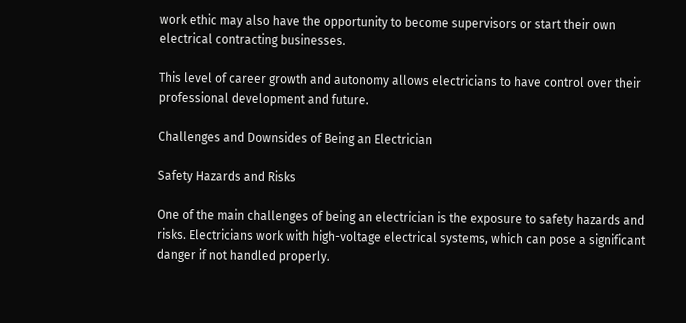work ethic may also have the opportunity to become supervisors or start their own electrical contracting businesses.

This level of career growth and autonomy allows electricians to have control over their professional development and future.

Challenges and Downsides of Being an Electrician

Safety Hazards and Risks

One of the main challenges of being an electrician is the exposure to safety hazards and risks. Electricians work with high-voltage electrical systems, which can pose a significant danger if not handled properly.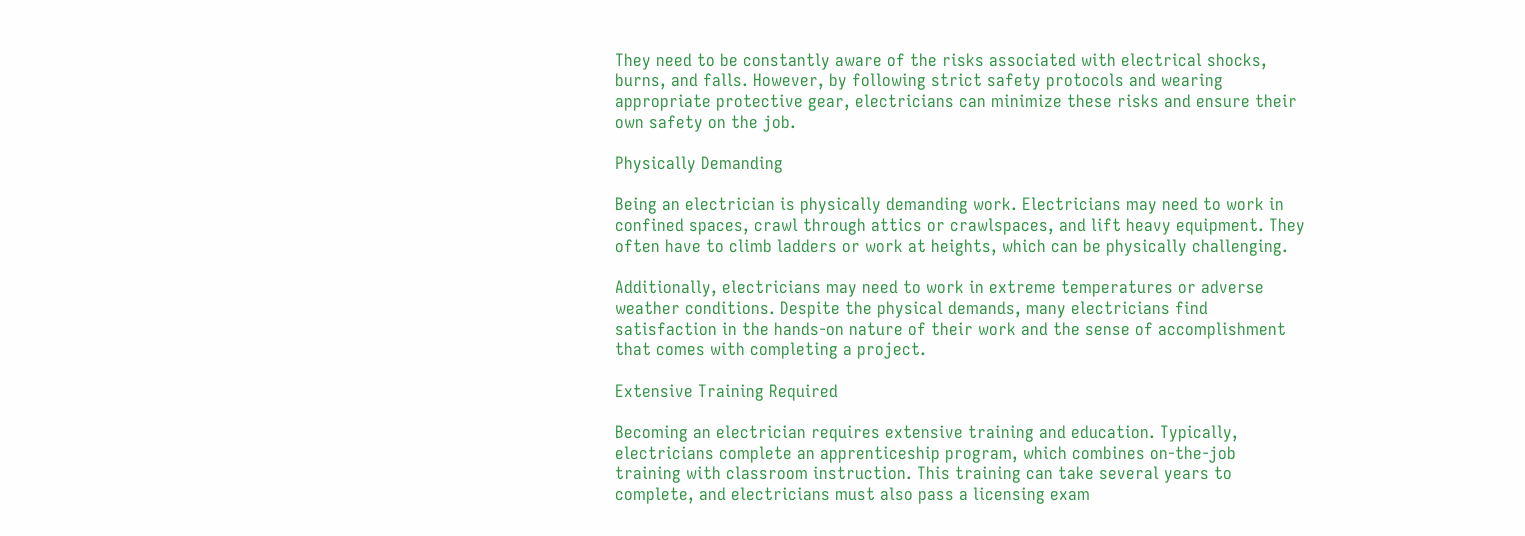They need to be constantly aware of the risks associated with electrical shocks, burns, and falls. However, by following strict safety protocols and wearing appropriate protective gear, electricians can minimize these risks and ensure their own safety on the job.

Physically Demanding

Being an electrician is physically demanding work. Electricians may need to work in confined spaces, crawl through attics or crawlspaces, and lift heavy equipment. They often have to climb ladders or work at heights, which can be physically challenging.

Additionally, electricians may need to work in extreme temperatures or adverse weather conditions. Despite the physical demands, many electricians find satisfaction in the hands-on nature of their work and the sense of accomplishment that comes with completing a project.

Extensive Training Required

Becoming an electrician requires extensive training and education. Typically, electricians complete an apprenticeship program, which combines on-the-job training with classroom instruction. This training can take several years to complete, and electricians must also pass a licensing exam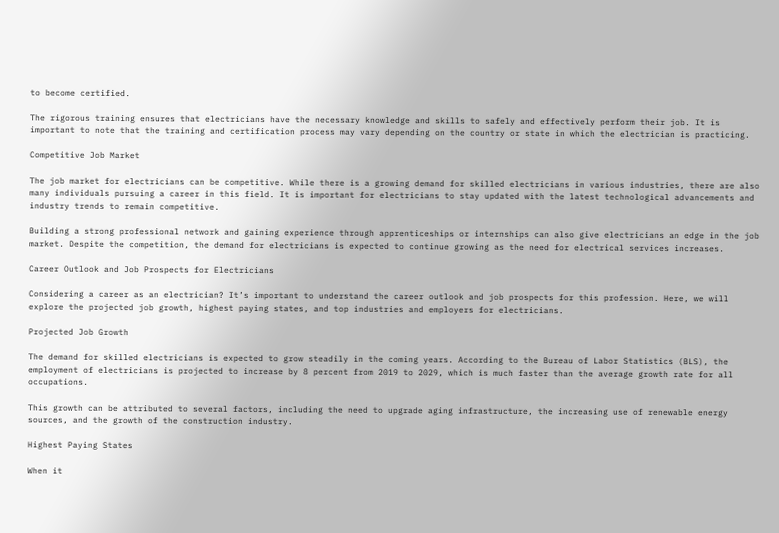to become certified.

The rigorous training ensures that electricians have the necessary knowledge and skills to safely and effectively perform their job. It is important to note that the training and certification process may vary depending on the country or state in which the electrician is practicing.

Competitive Job Market

The job market for electricians can be competitive. While there is a growing demand for skilled electricians in various industries, there are also many individuals pursuing a career in this field. It is important for electricians to stay updated with the latest technological advancements and industry trends to remain competitive.

Building a strong professional network and gaining experience through apprenticeships or internships can also give electricians an edge in the job market. Despite the competition, the demand for electricians is expected to continue growing as the need for electrical services increases.

Career Outlook and Job Prospects for Electricians

Considering a career as an electrician? It’s important to understand the career outlook and job prospects for this profession. Here, we will explore the projected job growth, highest paying states, and top industries and employers for electricians.

Projected Job Growth

The demand for skilled electricians is expected to grow steadily in the coming years. According to the Bureau of Labor Statistics (BLS), the employment of electricians is projected to increase by 8 percent from 2019 to 2029, which is much faster than the average growth rate for all occupations.

This growth can be attributed to several factors, including the need to upgrade aging infrastructure, the increasing use of renewable energy sources, and the growth of the construction industry.

Highest Paying States

When it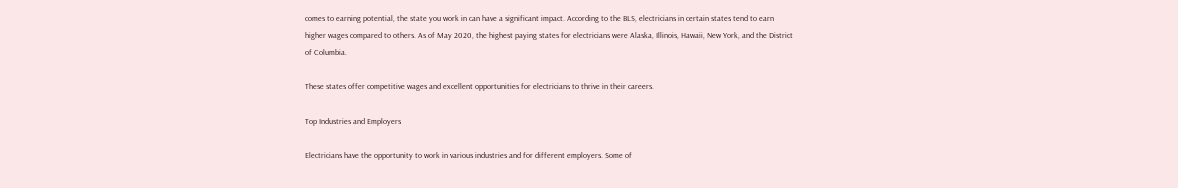comes to earning potential, the state you work in can have a significant impact. According to the BLS, electricians in certain states tend to earn higher wages compared to others. As of May 2020, the highest paying states for electricians were Alaska, Illinois, Hawaii, New York, and the District of Columbia.

These states offer competitive wages and excellent opportunities for electricians to thrive in their careers.

Top Industries and Employers

Electricians have the opportunity to work in various industries and for different employers. Some of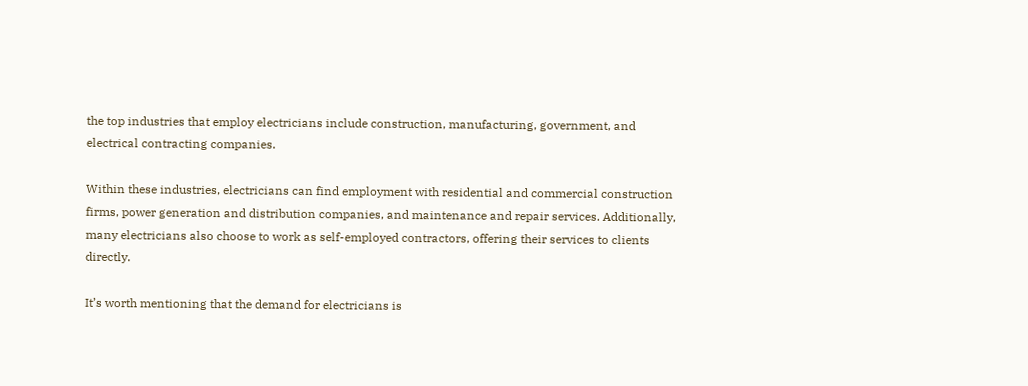the top industries that employ electricians include construction, manufacturing, government, and electrical contracting companies.

Within these industries, electricians can find employment with residential and commercial construction firms, power generation and distribution companies, and maintenance and repair services. Additionally, many electricians also choose to work as self-employed contractors, offering their services to clients directly.

It’s worth mentioning that the demand for electricians is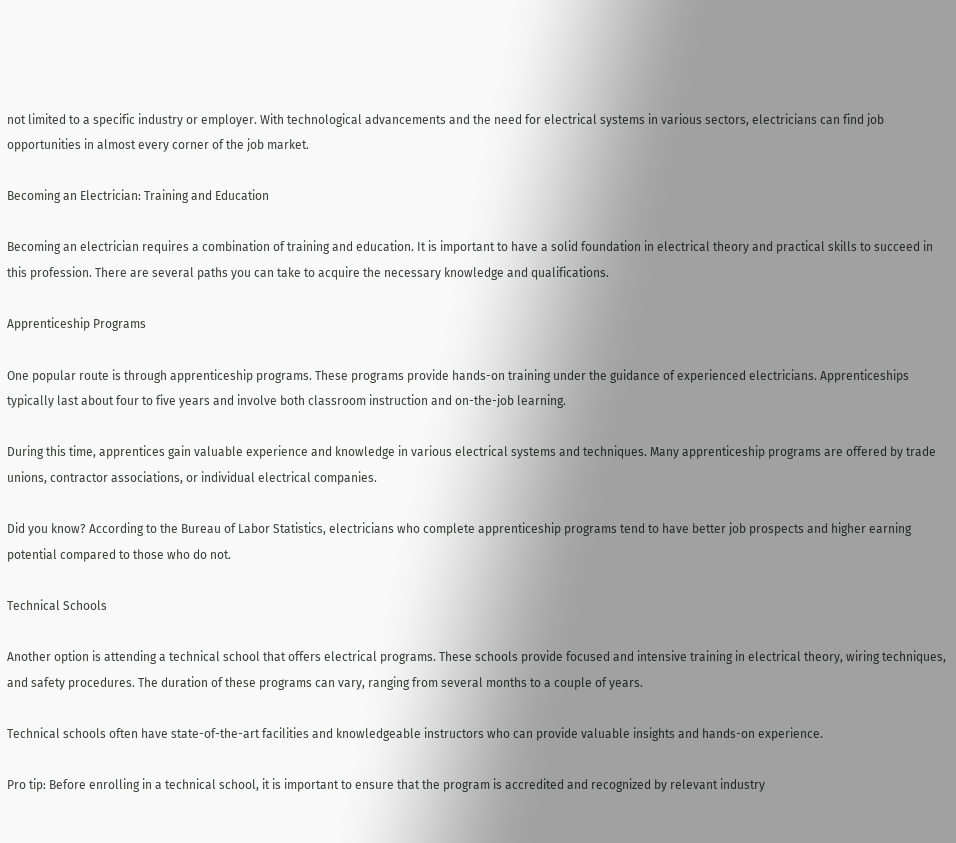not limited to a specific industry or employer. With technological advancements and the need for electrical systems in various sectors, electricians can find job opportunities in almost every corner of the job market.

Becoming an Electrician: Training and Education

Becoming an electrician requires a combination of training and education. It is important to have a solid foundation in electrical theory and practical skills to succeed in this profession. There are several paths you can take to acquire the necessary knowledge and qualifications.

Apprenticeship Programs

One popular route is through apprenticeship programs. These programs provide hands-on training under the guidance of experienced electricians. Apprenticeships typically last about four to five years and involve both classroom instruction and on-the-job learning.

During this time, apprentices gain valuable experience and knowledge in various electrical systems and techniques. Many apprenticeship programs are offered by trade unions, contractor associations, or individual electrical companies.

Did you know? According to the Bureau of Labor Statistics, electricians who complete apprenticeship programs tend to have better job prospects and higher earning potential compared to those who do not.

Technical Schools

Another option is attending a technical school that offers electrical programs. These schools provide focused and intensive training in electrical theory, wiring techniques, and safety procedures. The duration of these programs can vary, ranging from several months to a couple of years.

Technical schools often have state-of-the-art facilities and knowledgeable instructors who can provide valuable insights and hands-on experience.

Pro tip: Before enrolling in a technical school, it is important to ensure that the program is accredited and recognized by relevant industry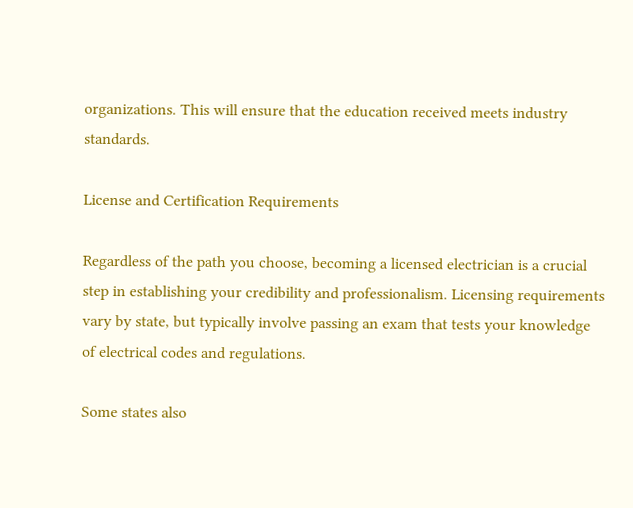organizations. This will ensure that the education received meets industry standards.

License and Certification Requirements

Regardless of the path you choose, becoming a licensed electrician is a crucial step in establishing your credibility and professionalism. Licensing requirements vary by state, but typically involve passing an exam that tests your knowledge of electrical codes and regulations.

Some states also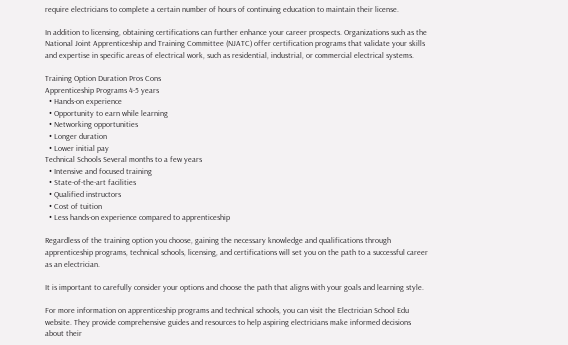require electricians to complete a certain number of hours of continuing education to maintain their license.

In addition to licensing, obtaining certifications can further enhance your career prospects. Organizations such as the National Joint Apprenticeship and Training Committee (NJATC) offer certification programs that validate your skills and expertise in specific areas of electrical work, such as residential, industrial, or commercial electrical systems.

Training Option Duration Pros Cons
Apprenticeship Programs 4-5 years
  • Hands-on experience
  • Opportunity to earn while learning
  • Networking opportunities
  • Longer duration
  • Lower initial pay
Technical Schools Several months to a few years
  • Intensive and focused training
  • State-of-the-art facilities
  • Qualified instructors
  • Cost of tuition
  • Less hands-on experience compared to apprenticeship

Regardless of the training option you choose, gaining the necessary knowledge and qualifications through apprenticeship programs, technical schools, licensing, and certifications will set you on the path to a successful career as an electrician.

It is important to carefully consider your options and choose the path that aligns with your goals and learning style.

For more information on apprenticeship programs and technical schools, you can visit the Electrician School Edu website. They provide comprehensive guides and resources to help aspiring electricians make informed decisions about their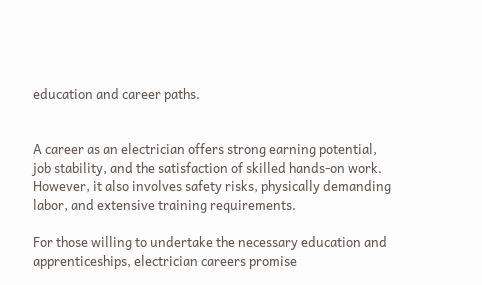education and career paths.


A career as an electrician offers strong earning potential, job stability, and the satisfaction of skilled hands-on work. However, it also involves safety risks, physically demanding labor, and extensive training requirements.

For those willing to undertake the necessary education and apprenticeships, electrician careers promise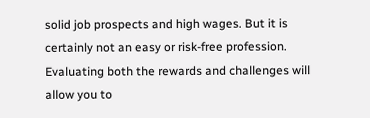solid job prospects and high wages. But it is certainly not an easy or risk-free profession. Evaluating both the rewards and challenges will allow you to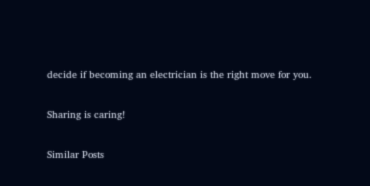decide if becoming an electrician is the right move for you.

Sharing is caring!

Similar Posts